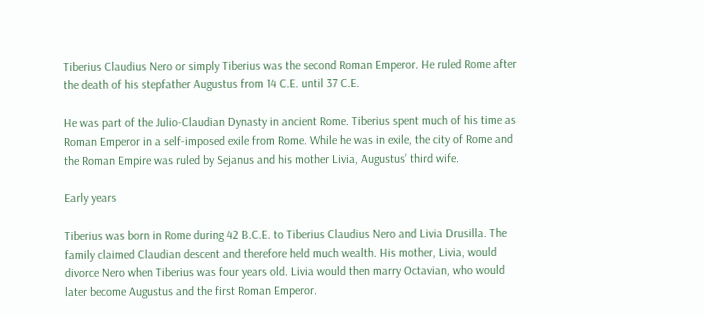Tiberius Claudius Nero or simply Tiberius was the second Roman Emperor. He ruled Rome after the death of his stepfather Augustus from 14 C.E. until 37 C.E.

He was part of the Julio-Claudian Dynasty in ancient Rome. Tiberius spent much of his time as Roman Emperor in a self-imposed exile from Rome. While he was in exile, the city of Rome and the Roman Empire was ruled by Sejanus and his mother Livia, Augustus’ third wife.

Early years

Tiberius was born in Rome during 42 B.C.E. to Tiberius Claudius Nero and Livia Drusilla. The family claimed Claudian descent and therefore held much wealth. His mother, Livia, would divorce Nero when Tiberius was four years old. Livia would then marry Octavian, who would later become Augustus and the first Roman Emperor.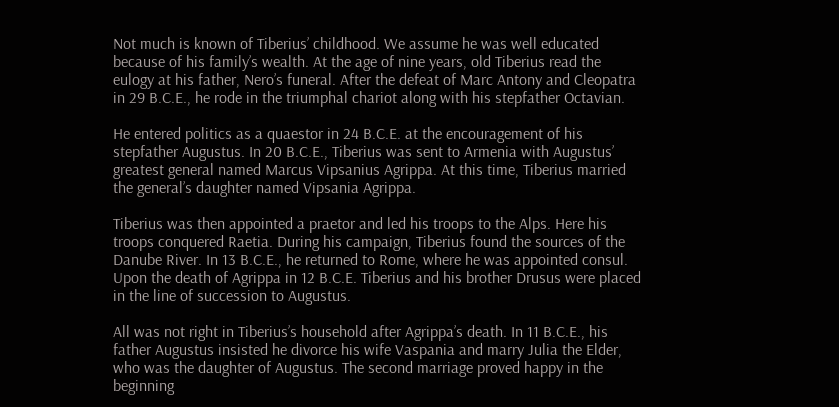Not much is known of Tiberius’ childhood. We assume he was well educated because of his family’s wealth. At the age of nine years, old Tiberius read the eulogy at his father, Nero’s funeral. After the defeat of Marc Antony and Cleopatra in 29 B.C.E., he rode in the triumphal chariot along with his stepfather Octavian.

He entered politics as a quaestor in 24 B.C.E. at the encouragement of his stepfather Augustus. In 20 B.C.E., Tiberius was sent to Armenia with Augustus’ greatest general named Marcus Vipsanius Agrippa. At this time, Tiberius married the general’s daughter named Vipsania Agrippa.

Tiberius was then appointed a praetor and led his troops to the Alps. Here his troops conquered Raetia. During his campaign, Tiberius found the sources of the Danube River. In 13 B.C.E., he returned to Rome, where he was appointed consul. Upon the death of Agrippa in 12 B.C.E. Tiberius and his brother Drusus were placed in the line of succession to Augustus.

All was not right in Tiberius’s household after Agrippa’s death. In 11 B.C.E., his father Augustus insisted he divorce his wife Vaspania and marry Julia the Elder, who was the daughter of Augustus. The second marriage proved happy in the beginning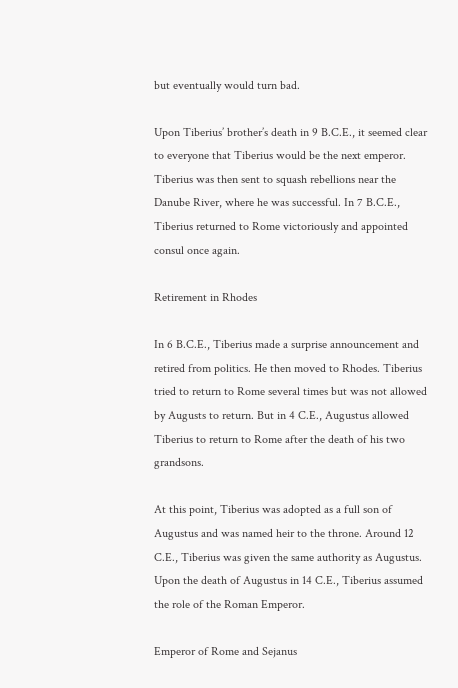but eventually would turn bad.

Upon Tiberius’ brother’s death in 9 B.C.E., it seemed clear to everyone that Tiberius would be the next emperor. Tiberius was then sent to squash rebellions near the Danube River, where he was successful. In 7 B.C.E., Tiberius returned to Rome victoriously and appointed consul once again.

Retirement in Rhodes

In 6 B.C.E., Tiberius made a surprise announcement and retired from politics. He then moved to Rhodes. Tiberius tried to return to Rome several times but was not allowed by Augusts to return. But in 4 C.E., Augustus allowed Tiberius to return to Rome after the death of his two grandsons.

At this point, Tiberius was adopted as a full son of Augustus and was named heir to the throne. Around 12 C.E., Tiberius was given the same authority as Augustus. Upon the death of Augustus in 14 C.E., Tiberius assumed the role of the Roman Emperor.

Emperor of Rome and Sejanus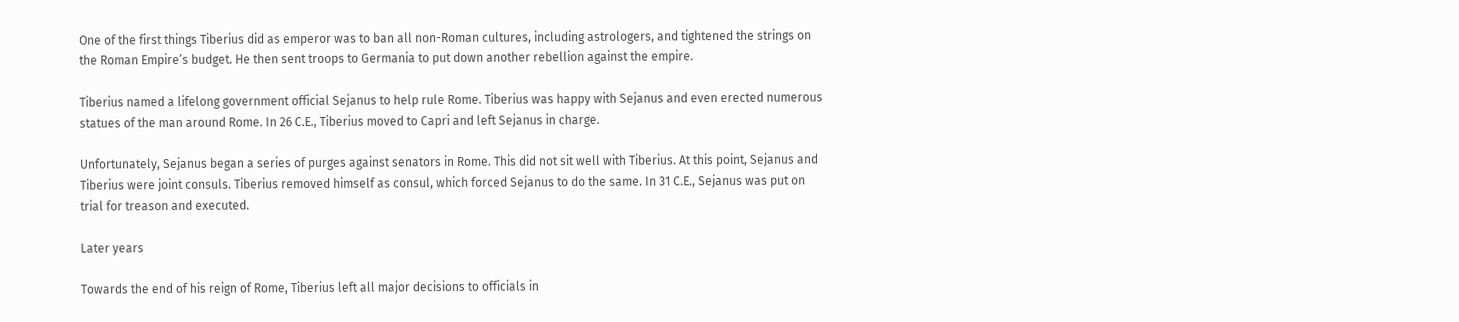One of the first things Tiberius did as emperor was to ban all non-Roman cultures, including astrologers, and tightened the strings on the Roman Empire’s budget. He then sent troops to Germania to put down another rebellion against the empire.

Tiberius named a lifelong government official Sejanus to help rule Rome. Tiberius was happy with Sejanus and even erected numerous statues of the man around Rome. In 26 C.E., Tiberius moved to Capri and left Sejanus in charge.

Unfortunately, Sejanus began a series of purges against senators in Rome. This did not sit well with Tiberius. At this point, Sejanus and Tiberius were joint consuls. Tiberius removed himself as consul, which forced Sejanus to do the same. In 31 C.E., Sejanus was put on trial for treason and executed.

Later years

Towards the end of his reign of Rome, Tiberius left all major decisions to officials in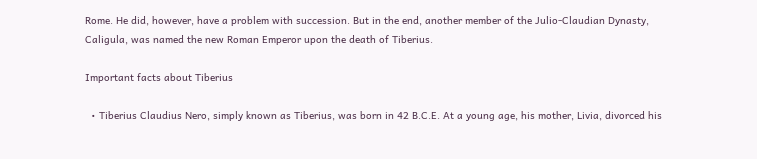Rome. He did, however, have a problem with succession. But in the end, another member of the Julio-Claudian Dynasty, Caligula, was named the new Roman Emperor upon the death of Tiberius.

Important facts about Tiberius

  • Tiberius Claudius Nero, simply known as Tiberius, was born in 42 B.C.E. At a young age, his mother, Livia, divorced his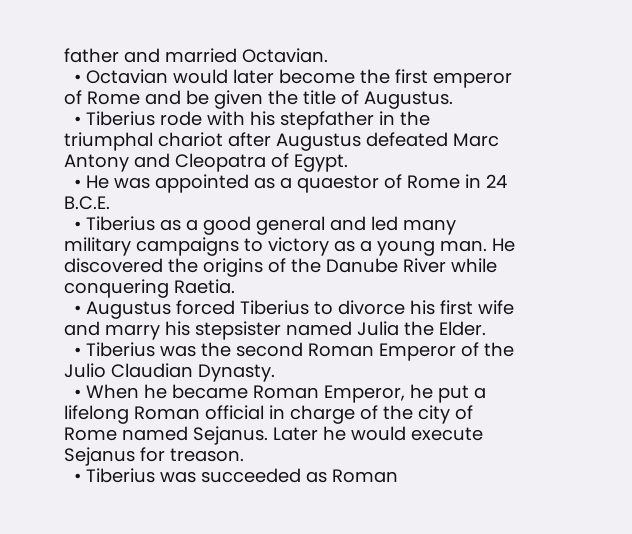father and married Octavian.
  • Octavian would later become the first emperor of Rome and be given the title of Augustus.
  • Tiberius rode with his stepfather in the triumphal chariot after Augustus defeated Marc Antony and Cleopatra of Egypt.
  • He was appointed as a quaestor of Rome in 24 B.C.E.
  • Tiberius as a good general and led many military campaigns to victory as a young man. He discovered the origins of the Danube River while conquering Raetia.
  • Augustus forced Tiberius to divorce his first wife and marry his stepsister named Julia the Elder.
  • Tiberius was the second Roman Emperor of the Julio Claudian Dynasty.
  • When he became Roman Emperor, he put a lifelong Roman official in charge of the city of Rome named Sejanus. Later he would execute Sejanus for treason.
  • Tiberius was succeeded as Roman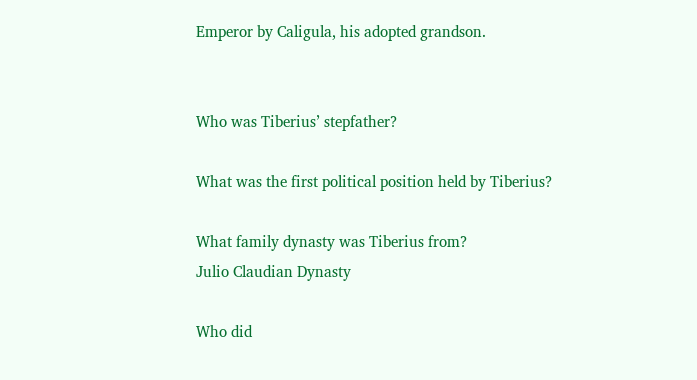Emperor by Caligula, his adopted grandson.


Who was Tiberius’ stepfather?

What was the first political position held by Tiberius?

What family dynasty was Tiberius from?
Julio Claudian Dynasty

Who did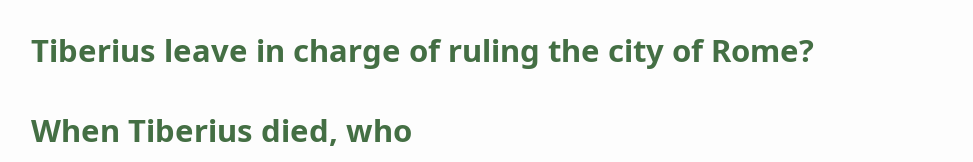Tiberius leave in charge of ruling the city of Rome?

When Tiberius died, who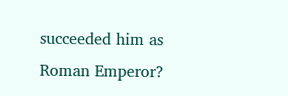succeeded him as Roman Emperor?